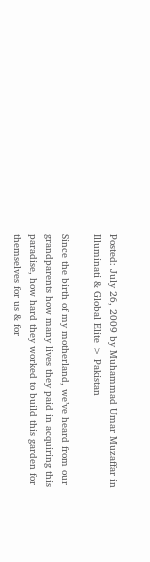Posted: July 26, 2009 by Muhammad Umar Muzaffar in Illuminati & Global Elite > Pakistan

Since the birth of my motherland, we’ve heard from our grandparents how many lives they paid in acquiring this paradise, how hard they worked to build this garden for themselves for us & for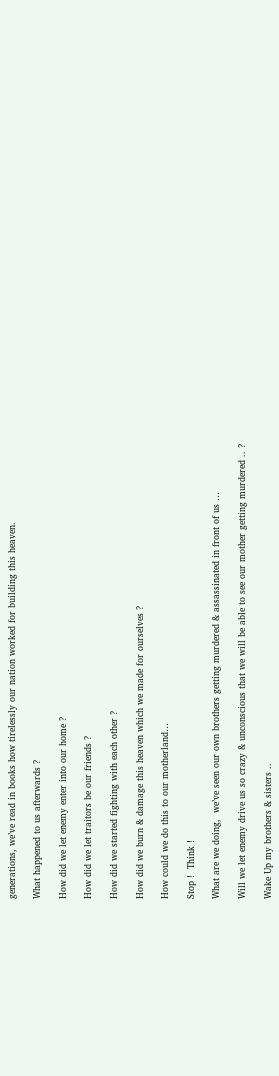generations, we’ve read in books how tirelessly our nation worked for building this heaven.

What happened to us afterwards ?

How did we let enemy enter into our home ?

How did we let traitors be our friends ?

How did we started fighting with each other ?

How did we burn & damage this heaven which we made for ourselves ?

How could we do this to our motherland…

Stop !  Think !

What are we doing,  we’ve seen our own brothers getting murdered & assassinated in front of us …

Will we let enemy drive us so crazy & unconscious that we will be able to see our mother getting murdered .. ?

Wake Up my brothers & sisters ..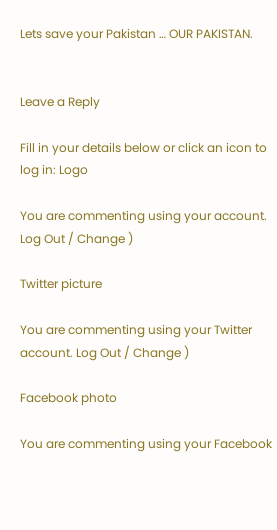Lets save your Pakistan … OUR PAKISTAN.


Leave a Reply

Fill in your details below or click an icon to log in: Logo

You are commenting using your account. Log Out / Change )

Twitter picture

You are commenting using your Twitter account. Log Out / Change )

Facebook photo

You are commenting using your Facebook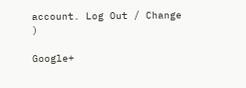account. Log Out / Change )

Google+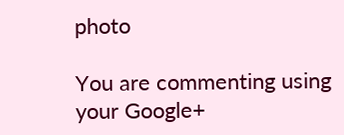photo

You are commenting using your Google+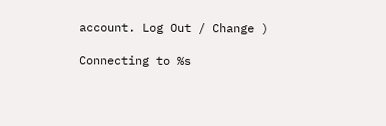account. Log Out / Change )

Connecting to %s